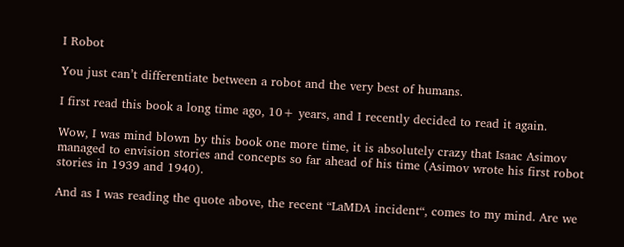I Robot

You just can’t differentiate between a robot and the very best of humans.

I first read this book a long time ago, 10+ years, and I recently decided to read it again.

Wow, I was mind blown by this book one more time, it is absolutely crazy that Isaac Asimov managed to envision stories and concepts so far ahead of his time (Asimov wrote his first robot stories in 1939 and 1940).

And as I was reading the quote above, the recent “LaMDA incident“, comes to my mind. Are we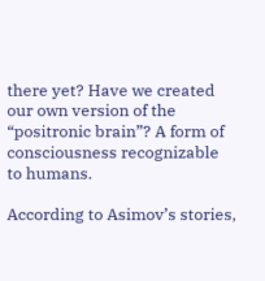there yet? Have we created our own version of the “positronic brain”? A form of consciousness recognizable to humans.

According to Asimov’s stories,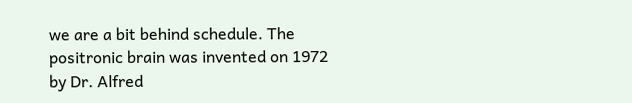we are a bit behind schedule. The positronic brain was invented on 1972 by Dr. Alfred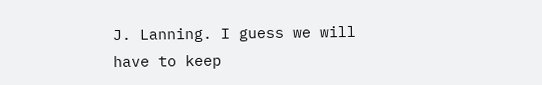J. Lanning. I guess we will have to keep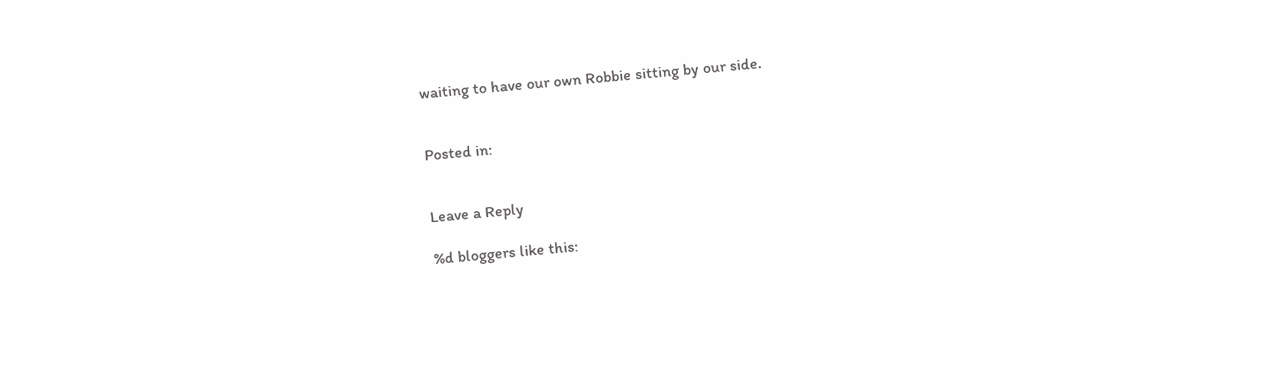waiting to have our own Robbie sitting by our side.


Posted in:


Leave a Reply

%d bloggers like this: